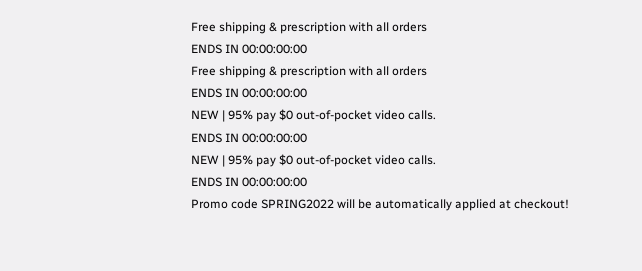Free shipping & prescription with all orders
ENDS IN 00:00:00:00
Free shipping & prescription with all orders
ENDS IN 00:00:00:00
NEW | 95% pay $0 out-of-pocket video calls.
ENDS IN 00:00:00:00
NEW | 95% pay $0 out-of-pocket video calls.
ENDS IN 00:00:00:00
Promo code SPRING2022 will be automatically applied at checkout!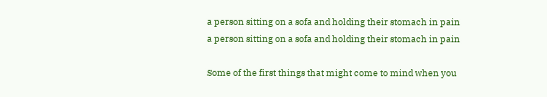a person sitting on a sofa and holding their stomach in pain
a person sitting on a sofa and holding their stomach in pain

Some of the first things that might come to mind when you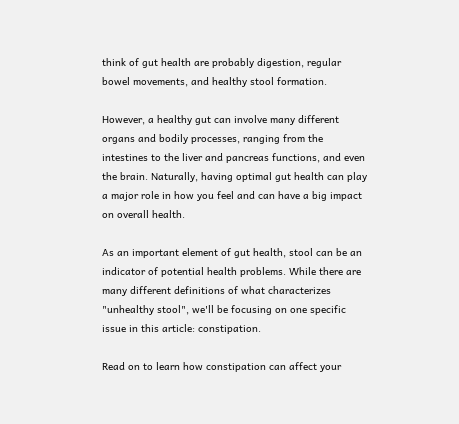think of gut health are probably digestion, regular bowel movements, and healthy stool formation.

However, a healthy gut can involve many different organs and bodily processes, ranging from the intestines to the liver and pancreas functions, and even the brain. Naturally, having optimal gut health can play a major role in how you feel and can have a big impact on overall health.

As an important element of gut health, stool can be an indicator of potential health problems. While there are many different definitions of what characterizes "unhealthy stool", we'll be focusing on one specific issue in this article: constipation.

Read on to learn how constipation can affect your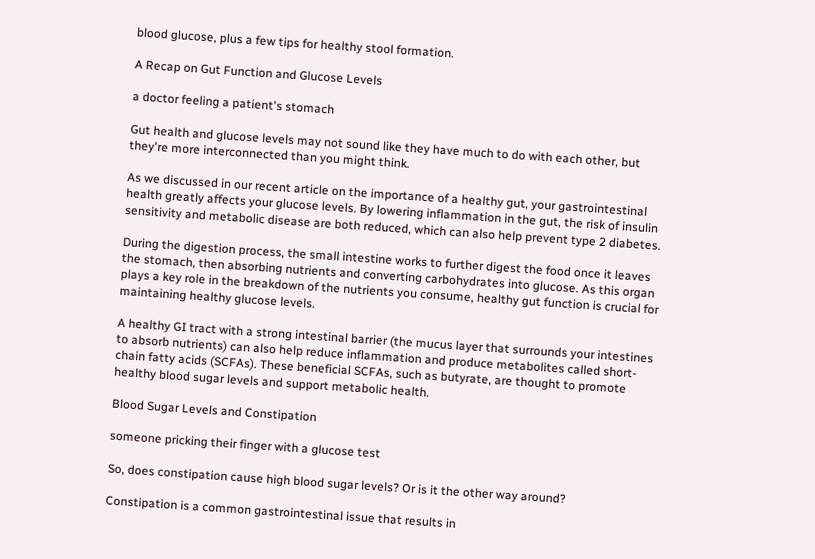blood glucose, plus a few tips for healthy stool formation.

A Recap on Gut Function and Glucose Levels

a doctor feeling a patient's stomach

Gut health and glucose levels may not sound like they have much to do with each other, but they're more interconnected than you might think.

As we discussed in our recent article on the importance of a healthy gut, your gastrointestinal health greatly affects your glucose levels. By lowering inflammation in the gut, the risk of insulin sensitivity and metabolic disease are both reduced, which can also help prevent type 2 diabetes.

During the digestion process, the small intestine works to further digest the food once it leaves the stomach, then absorbing nutrients and converting carbohydrates into glucose. As this organ plays a key role in the breakdown of the nutrients you consume, healthy gut function is crucial for maintaining healthy glucose levels.

A healthy GI tract with a strong intestinal barrier (the mucus layer that surrounds your intestines to absorb nutrients) can also help reduce inflammation and produce metabolites called short-chain fatty acids (SCFAs). These beneficial SCFAs, such as butyrate, are thought to promote healthy blood sugar levels and support metabolic health.

Blood Sugar Levels and Constipation

someone pricking their finger with a glucose test

So, does constipation cause high blood sugar levels? Or is it the other way around?

Constipation is a common gastrointestinal issue that results in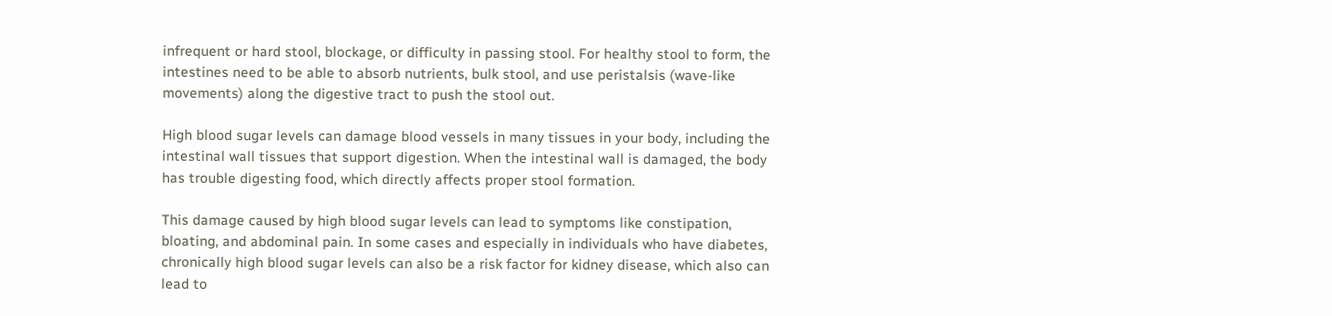infrequent or hard stool, blockage, or difficulty in passing stool. For healthy stool to form, the intestines need to be able to absorb nutrients, bulk stool, and use peristalsis (wave-like movements) along the digestive tract to push the stool out.

High blood sugar levels can damage blood vessels in many tissues in your body, including the intestinal wall tissues that support digestion. When the intestinal wall is damaged, the body has trouble digesting food, which directly affects proper stool formation.

This damage caused by high blood sugar levels can lead to symptoms like constipation, bloating, and abdominal pain. In some cases and especially in individuals who have diabetes, chronically high blood sugar levels can also be a risk factor for kidney disease, which also can lead to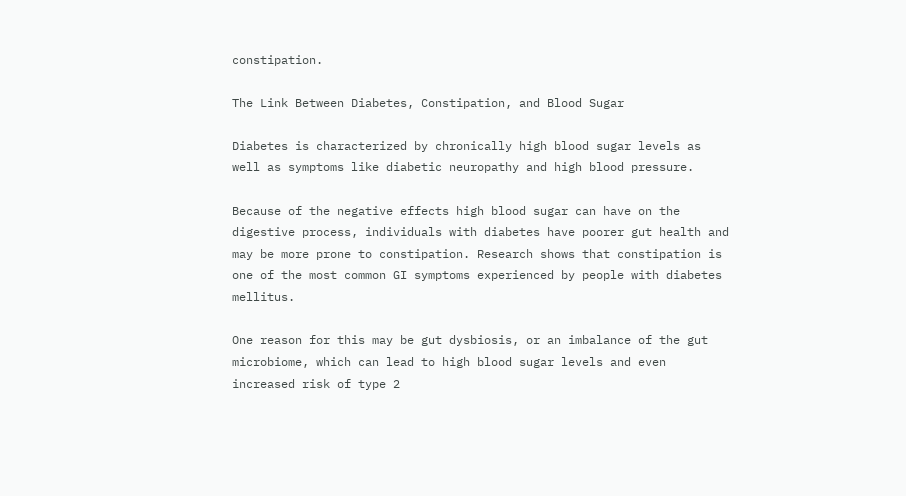constipation.

The Link Between Diabetes, Constipation, and Blood Sugar

Diabetes is characterized by chronically high blood sugar levels as well as symptoms like diabetic neuropathy and high blood pressure.

Because of the negative effects high blood sugar can have on the digestive process, individuals with diabetes have poorer gut health and may be more prone to constipation. Research shows that constipation is one of the most common GI symptoms experienced by people with diabetes mellitus.

One reason for this may be gut dysbiosis, or an imbalance of the gut microbiome, which can lead to high blood sugar levels and even increased risk of type 2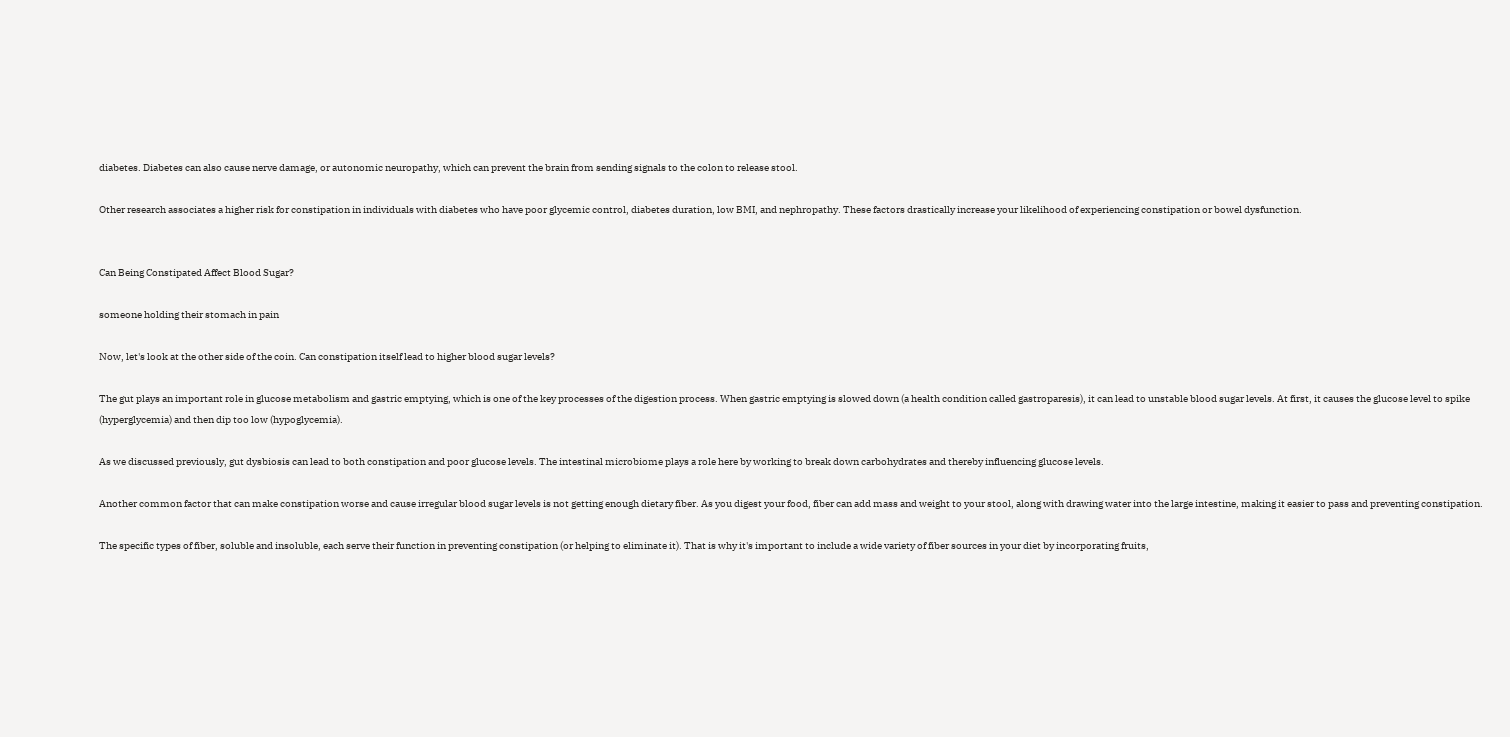diabetes. Diabetes can also cause nerve damage, or autonomic neuropathy, which can prevent the brain from sending signals to the colon to release stool.

Other research associates a higher risk for constipation in individuals with diabetes who have poor glycemic control, diabetes duration, low BMI, and nephropathy. These factors drastically increase your likelihood of experiencing constipation or bowel dysfunction.


Can Being Constipated Affect Blood Sugar?

someone holding their stomach in pain

Now, let's look at the other side of the coin. Can constipation itself lead to higher blood sugar levels?

The gut plays an important role in glucose metabolism and gastric emptying, which is one of the key processes of the digestion process. When gastric emptying is slowed down (a health condition called gastroparesis), it can lead to unstable blood sugar levels. At first, it causes the glucose level to spike (hyperglycemia) and then dip too low (hypoglycemia).

As we discussed previously, gut dysbiosis can lead to both constipation and poor glucose levels. The intestinal microbiome plays a role here by working to break down carbohydrates and thereby influencing glucose levels.

Another common factor that can make constipation worse and cause irregular blood sugar levels is not getting enough dietary fiber. As you digest your food, fiber can add mass and weight to your stool, along with drawing water into the large intestine, making it easier to pass and preventing constipation.

The specific types of fiber, soluble and insoluble, each serve their function in preventing constipation (or helping to eliminate it). That is why it's important to include a wide variety of fiber sources in your diet by incorporating fruits,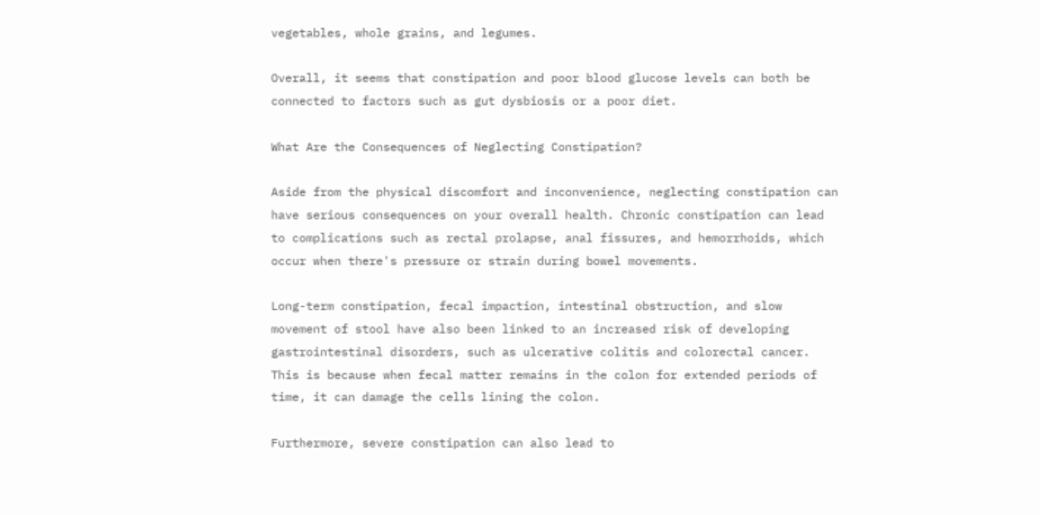vegetables, whole grains, and legumes.

Overall, it seems that constipation and poor blood glucose levels can both be connected to factors such as gut dysbiosis or a poor diet.

What Are the Consequences of Neglecting Constipation?

Aside from the physical discomfort and inconvenience, neglecting constipation can have serious consequences on your overall health. Chronic constipation can lead to complications such as rectal prolapse, anal fissures, and hemorrhoids, which occur when there's pressure or strain during bowel movements.

Long-term constipation, fecal impaction, intestinal obstruction, and slow movement of stool have also been linked to an increased risk of developing gastrointestinal disorders, such as ulcerative colitis and colorectal cancer. This is because when fecal matter remains in the colon for extended periods of time, it can damage the cells lining the colon.

Furthermore, severe constipation can also lead to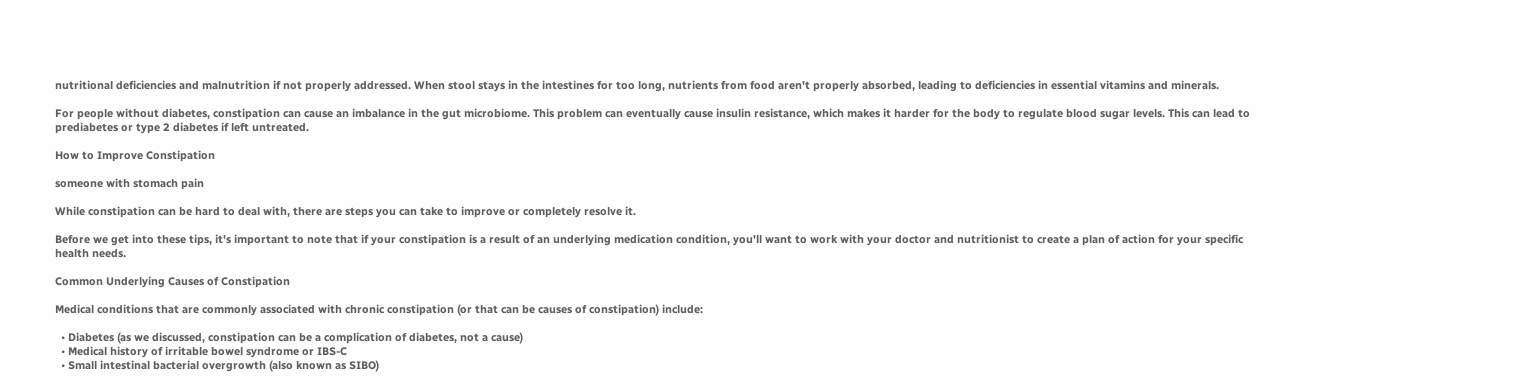nutritional deficiencies and malnutrition if not properly addressed. When stool stays in the intestines for too long, nutrients from food aren't properly absorbed, leading to deficiencies in essential vitamins and minerals.

For people without diabetes, constipation can cause an imbalance in the gut microbiome. This problem can eventually cause insulin resistance, which makes it harder for the body to regulate blood sugar levels. This can lead to prediabetes or type 2 diabetes if left untreated.

How to Improve Constipation

someone with stomach pain

While constipation can be hard to deal with, there are steps you can take to improve or completely resolve it.

Before we get into these tips, it's important to note that if your constipation is a result of an underlying medication condition, you'll want to work with your doctor and nutritionist to create a plan of action for your specific health needs.

Common Underlying Causes of Constipation

Medical conditions that are commonly associated with chronic constipation (or that can be causes of constipation) include:

  • Diabetes (as we discussed, constipation can be a complication of diabetes, not a cause)
  • Medical history of irritable bowel syndrome or IBS-C
  • Small intestinal bacterial overgrowth (also known as SIBO)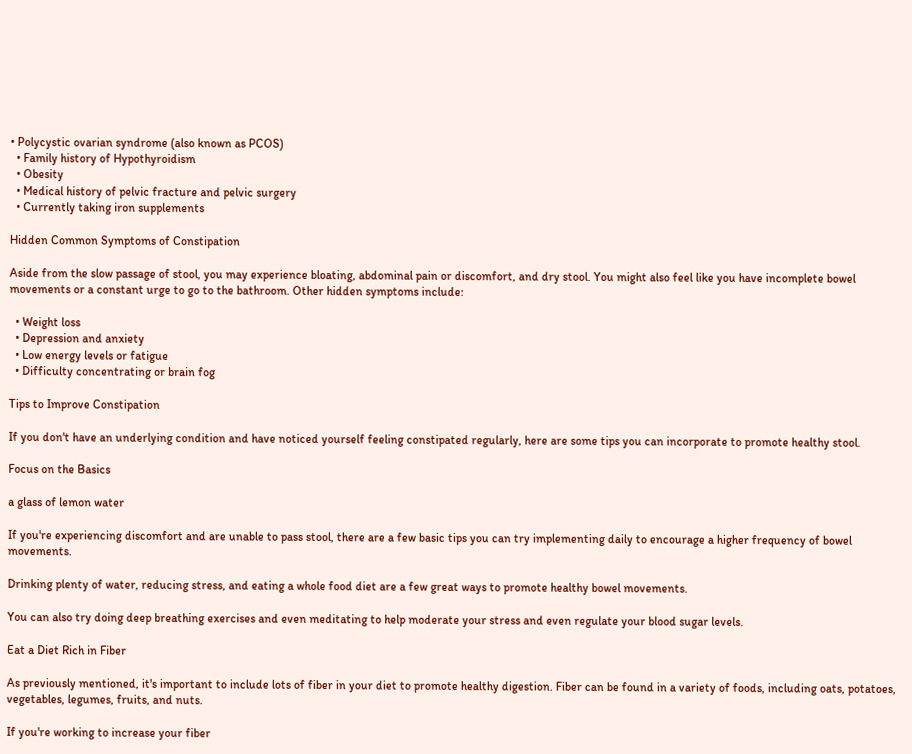• Polycystic ovarian syndrome (also known as PCOS)
  • Family history of Hypothyroidism
  • Obesity
  • Medical history of pelvic fracture and pelvic surgery
  • Currently taking iron supplements

Hidden Common Symptoms of Constipation

Aside from the slow passage of stool, you may experience bloating, abdominal pain or discomfort, and dry stool. You might also feel like you have incomplete bowel movements or a constant urge to go to the bathroom. Other hidden symptoms include:

  • Weight loss
  • Depression and anxiety
  • Low energy levels or fatigue
  • Difficulty concentrating or brain fog

Tips to Improve Constipation

If you don't have an underlying condition and have noticed yourself feeling constipated regularly, here are some tips you can incorporate to promote healthy stool.

Focus on the Basics

a glass of lemon water

If you're experiencing discomfort and are unable to pass stool, there are a few basic tips you can try implementing daily to encourage a higher frequency of bowel movements.

Drinking plenty of water, reducing stress, and eating a whole food diet are a few great ways to promote healthy bowel movements.

You can also try doing deep breathing exercises and even meditating to help moderate your stress and even regulate your blood sugar levels.

Eat a Diet Rich in Fiber

As previously mentioned, it's important to include lots of fiber in your diet to promote healthy digestion. Fiber can be found in a variety of foods, including oats, potatoes, vegetables, legumes, fruits, and nuts.

If you're working to increase your fiber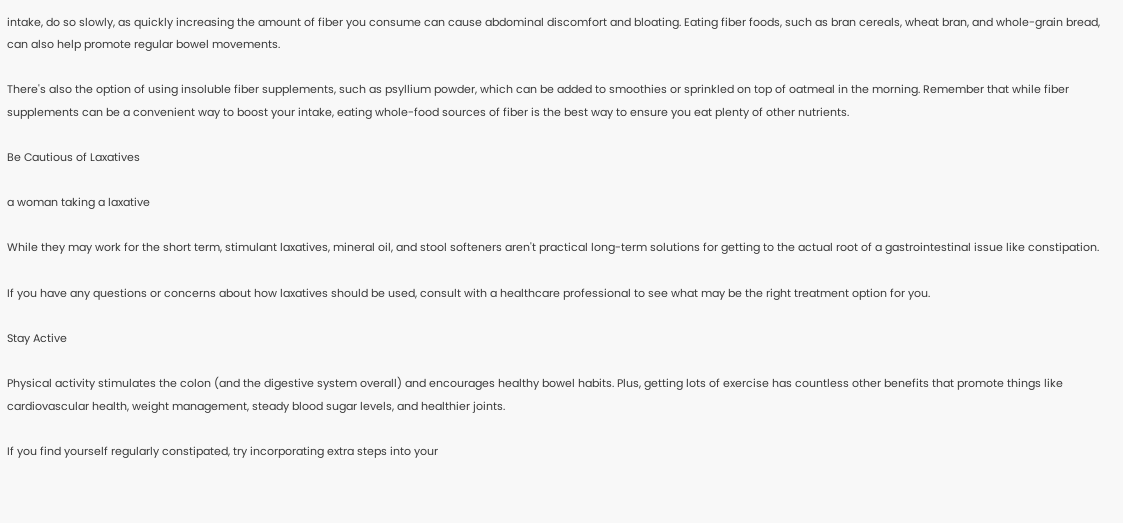intake, do so slowly, as quickly increasing the amount of fiber you consume can cause abdominal discomfort and bloating. Eating fiber foods, such as bran cereals, wheat bran, and whole-grain bread, can also help promote regular bowel movements.

There's also the option of using insoluble fiber supplements, such as psyllium powder, which can be added to smoothies or sprinkled on top of oatmeal in the morning. Remember that while fiber supplements can be a convenient way to boost your intake, eating whole-food sources of fiber is the best way to ensure you eat plenty of other nutrients.

Be Cautious of Laxatives

a woman taking a laxative

While they may work for the short term, stimulant laxatives, mineral oil, and stool softeners aren't practical long-term solutions for getting to the actual root of a gastrointestinal issue like constipation.

If you have any questions or concerns about how laxatives should be used, consult with a healthcare professional to see what may be the right treatment option for you.

Stay Active

Physical activity stimulates the colon (and the digestive system overall) and encourages healthy bowel habits. Plus, getting lots of exercise has countless other benefits that promote things like cardiovascular health, weight management, steady blood sugar levels, and healthier joints.

If you find yourself regularly constipated, try incorporating extra steps into your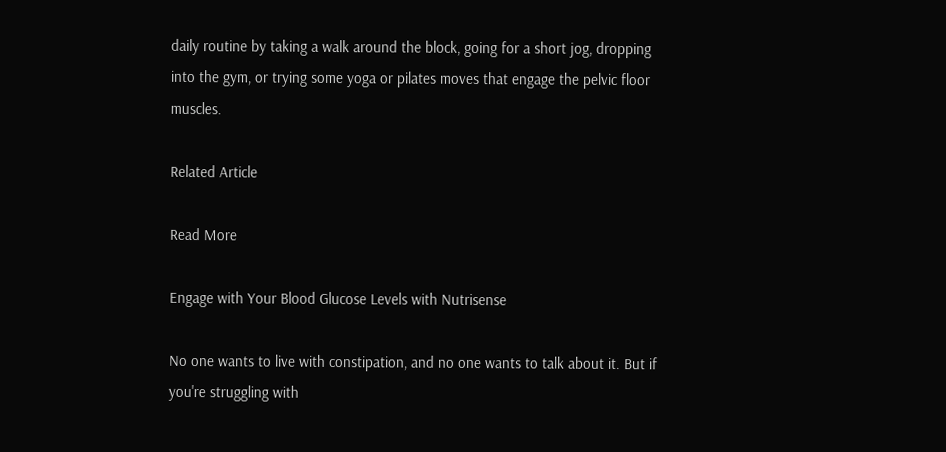daily routine by taking a walk around the block, going for a short jog, dropping into the gym, or trying some yoga or pilates moves that engage the pelvic floor muscles.

Related Article

Read More

Engage with Your Blood Glucose Levels with Nutrisense

No one wants to live with constipation, and no one wants to talk about it. But if you're struggling with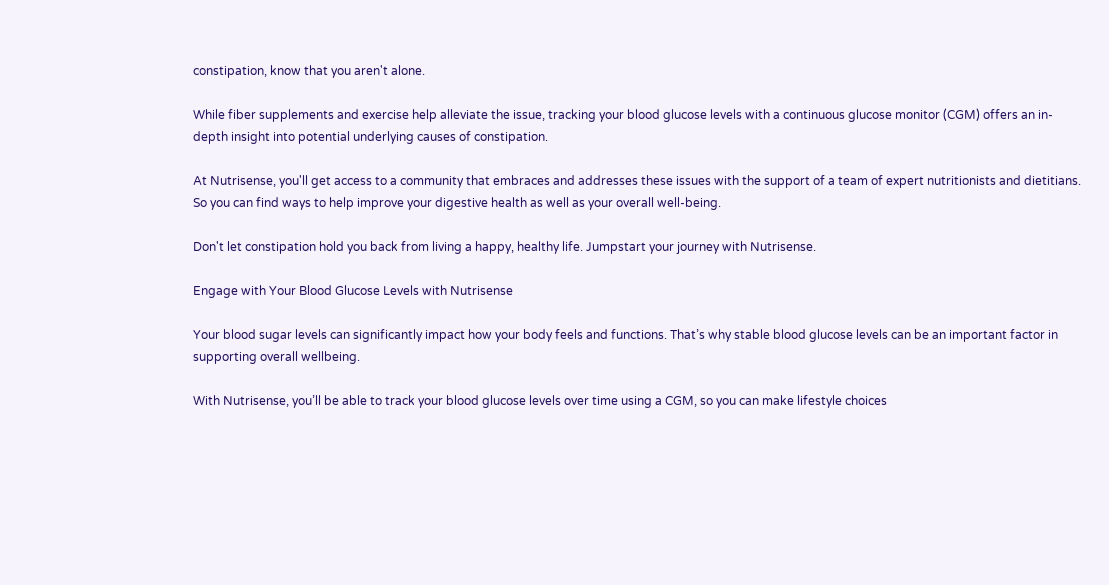constipation, know that you aren't alone.

While fiber supplements and exercise help alleviate the issue, tracking your blood glucose levels with a continuous glucose monitor (CGM) offers an in-depth insight into potential underlying causes of constipation.

At Nutrisense, you'll get access to a community that embraces and addresses these issues with the support of a team of expert nutritionists and dietitians. So you can find ways to help improve your digestive health as well as your overall well-being.

Don't let constipation hold you back from living a happy, healthy life. Jumpstart your journey with Nutrisense.

Engage with Your Blood Glucose Levels with Nutrisense

Your blood sugar levels can significantly impact how your body feels and functions. That’s why stable blood glucose levels can be an important factor in supporting overall wellbeing.

With Nutrisense, you’ll be able to track your blood glucose levels over time using a CGM, so you can make lifestyle choices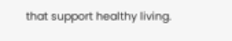that support healthy living.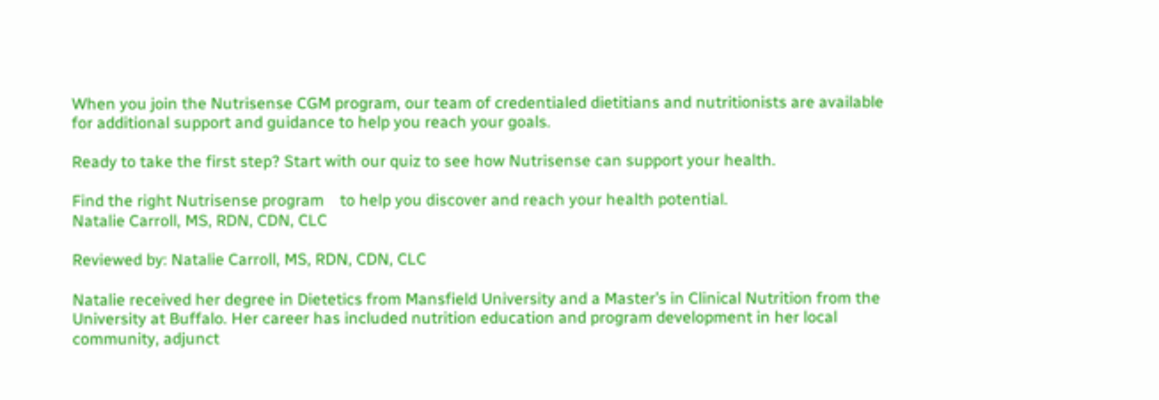When you join the Nutrisense CGM program, our team of credentialed dietitians and nutritionists are available for additional support and guidance to help you reach your goals.

Ready to take the first step? Start with our quiz to see how Nutrisense can support your health.

Find the right Nutrisense program    to help you discover and reach your health potential.
Natalie Carroll, MS, RDN, CDN, CLC

Reviewed by: Natalie Carroll, MS, RDN, CDN, CLC

Natalie received her degree in Dietetics from Mansfield University and a Master’s in Clinical Nutrition from the University at Buffalo. Her career has included nutrition education and program development in her local community, adjunct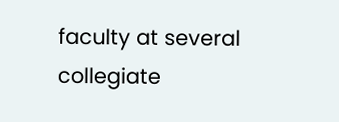faculty at several collegiate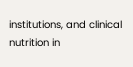institutions, and clinical nutrition in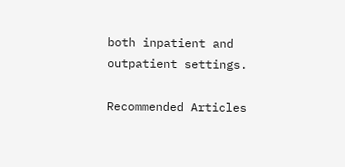both inpatient and outpatient settings.

Recommended Articles